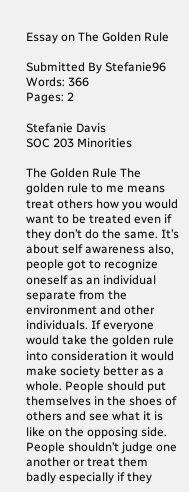Essay on The Golden Rule

Submitted By Stefanie96
Words: 366
Pages: 2

Stefanie Davis
SOC 203 Minorities

The Golden Rule The golden rule to me means treat others how you would want to be treated even if they don’t do the same. It’s about self awareness also, people got to recognize oneself as an individual separate from the environment and other individuals. If everyone would take the golden rule into consideration it would make society better as a whole. People should put themselves in the shoes of others and see what it is like on the opposing side. People shouldn’t judge one another or treat them badly especially if they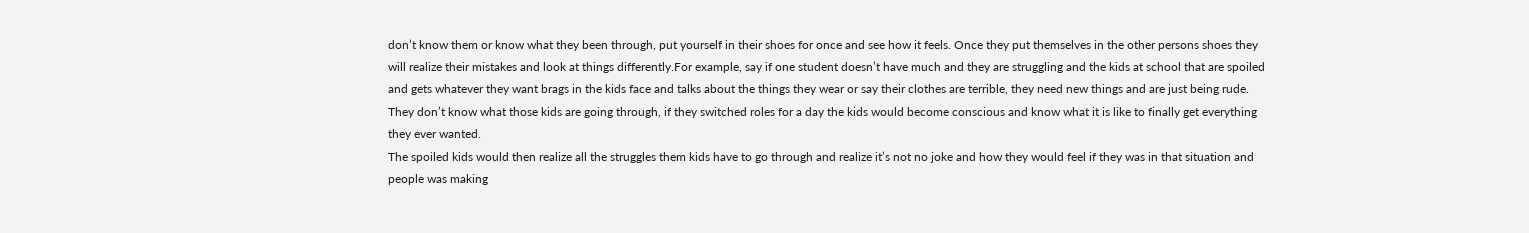don’t know them or know what they been through, put yourself in their shoes for once and see how it feels. Once they put themselves in the other persons shoes they will realize their mistakes and look at things differently.For example, say if one student doesn’t have much and they are struggling and the kids at school that are spoiled and gets whatever they want brags in the kids face and talks about the things they wear or say their clothes are terrible, they need new things and are just being rude. They don’t know what those kids are going through, if they switched roles for a day the kids would become conscious and know what it is like to finally get everything they ever wanted.
The spoiled kids would then realize all the struggles them kids have to go through and realize it’s not no joke and how they would feel if they was in that situation and people was making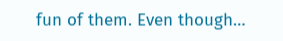fun of them. Even though…